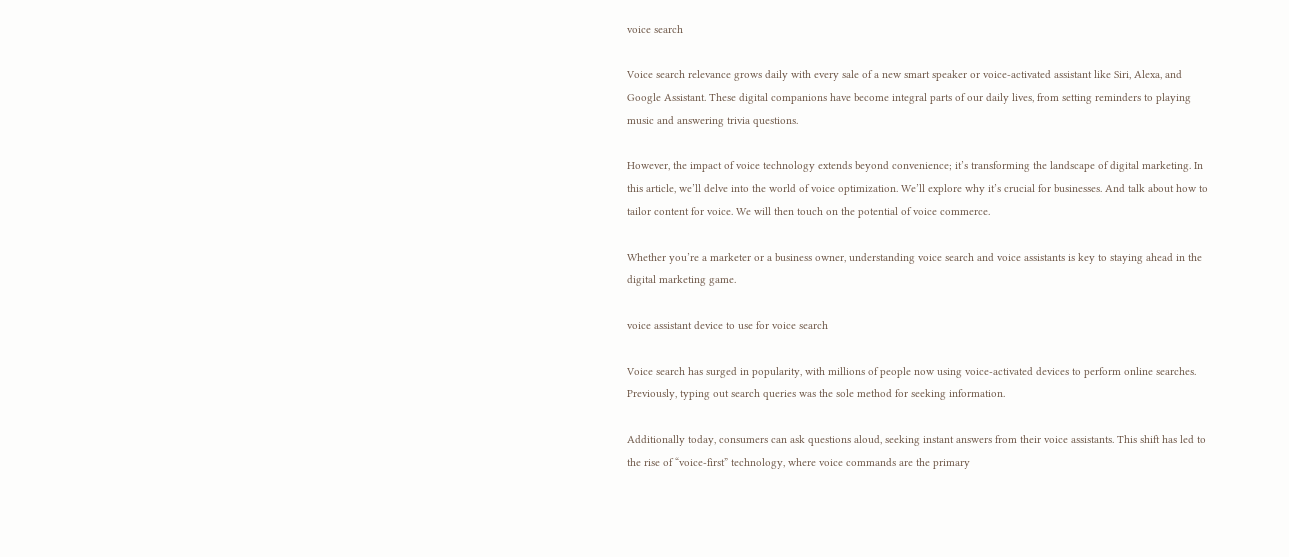voice search

Voice search relevance grows daily with every sale of a new smart speaker or voice-activated assistant like Siri, Alexa, and Google Assistant. These digital companions have become integral parts of our daily lives, from setting reminders to playing music and answering trivia questions.

However, the impact of voice technology extends beyond convenience; it’s transforming the landscape of digital marketing. In this article, we’ll delve into the world of voice optimization. We’ll explore why it’s crucial for businesses. And talk about how to tailor content for voice. We will then touch on the potential of voice commerce.

Whether you’re a marketer or a business owner, understanding voice search and voice assistants is key to staying ahead in the digital marketing game.

voice assistant device to use for voice search

Voice search has surged in popularity, with millions of people now using voice-activated devices to perform online searches. Previously, typing out search queries was the sole method for seeking information.

Additionally today, consumers can ask questions aloud, seeking instant answers from their voice assistants. This shift has led to the rise of “voice-first” technology, where voice commands are the primary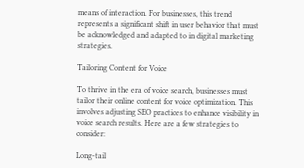means of interaction. For businesses, this trend represents a significant shift in user behavior that must be acknowledged and adapted to in digital marketing strategies.

Tailoring Content for Voice

To thrive in the era of voice search, businesses must tailor their online content for voice optimization. This involves adjusting SEO practices to enhance visibility in voice search results. Here are a few strategies to consider:

Long-tail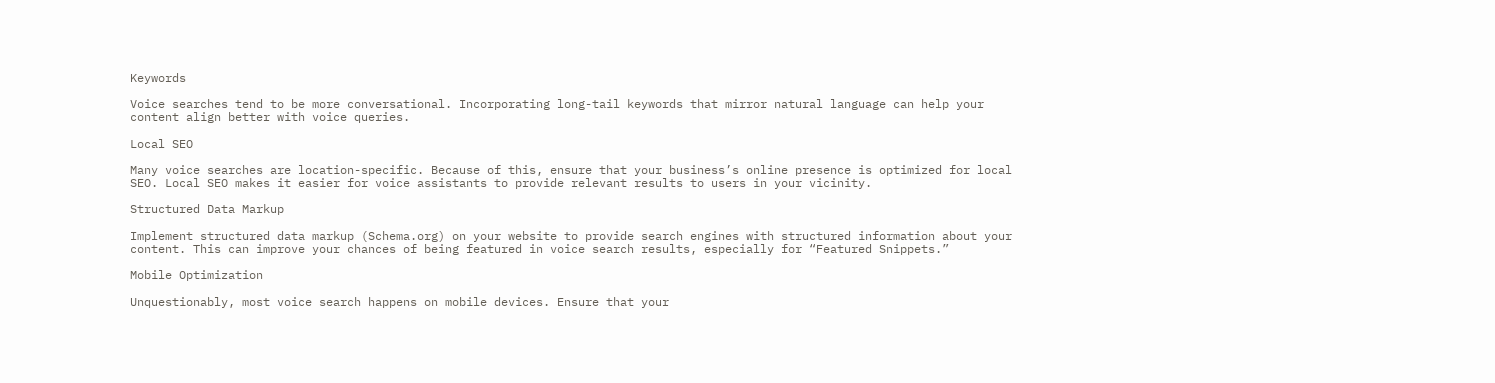Keywords

Voice searches tend to be more conversational. Incorporating long-tail keywords that mirror natural language can help your content align better with voice queries.

Local SEO

Many voice searches are location-specific. Because of this, ensure that your business’s online presence is optimized for local SEO. Local SEO makes it easier for voice assistants to provide relevant results to users in your vicinity.

Structured Data Markup

Implement structured data markup (Schema.org) on your website to provide search engines with structured information about your content. This can improve your chances of being featured in voice search results, especially for “Featured Snippets.”

Mobile Optimization

Unquestionably, most voice search happens on mobile devices. Ensure that your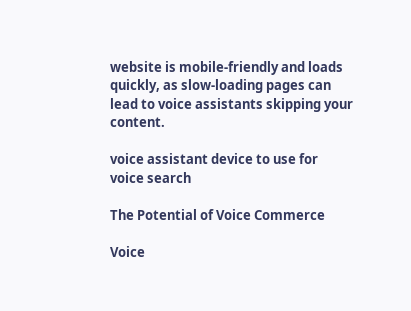website is mobile-friendly and loads quickly, as slow-loading pages can lead to voice assistants skipping your content.

voice assistant device to use for voice search

The Potential of Voice Commerce

Voice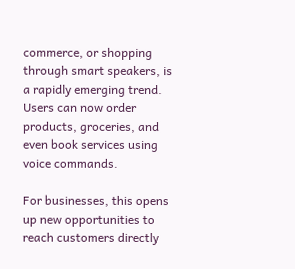commerce, or shopping through smart speakers, is a rapidly emerging trend. Users can now order products, groceries, and even book services using voice commands.

For businesses, this opens up new opportunities to reach customers directly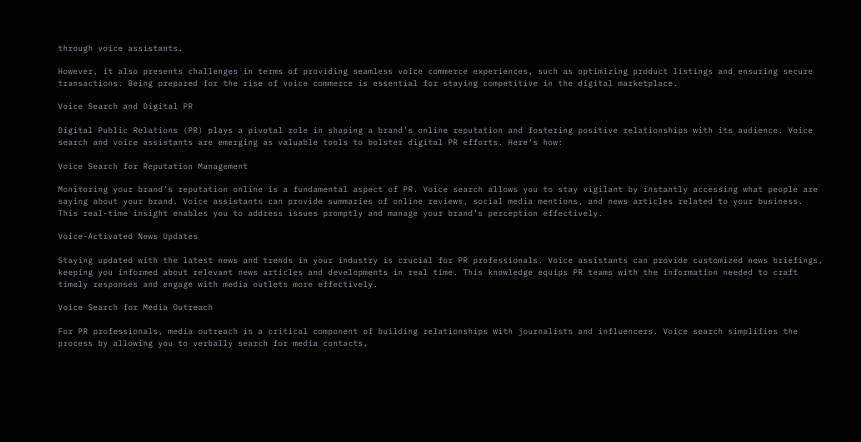through voice assistants.

However, it also presents challenges in terms of providing seamless voice commerce experiences, such as optimizing product listings and ensuring secure transactions. Being prepared for the rise of voice commerce is essential for staying competitive in the digital marketplace.

Voice Search and Digital PR

Digital Public Relations (PR) plays a pivotal role in shaping a brand’s online reputation and fostering positive relationships with its audience. Voice search and voice assistants are emerging as valuable tools to bolster digital PR efforts. Here’s how:

Voice Search for Reputation Management

Monitoring your brand’s reputation online is a fundamental aspect of PR. Voice search allows you to stay vigilant by instantly accessing what people are saying about your brand. Voice assistants can provide summaries of online reviews, social media mentions, and news articles related to your business. This real-time insight enables you to address issues promptly and manage your brand’s perception effectively.

Voice-Activated News Updates

Staying updated with the latest news and trends in your industry is crucial for PR professionals. Voice assistants can provide customized news briefings, keeping you informed about relevant news articles and developments in real time. This knowledge equips PR teams with the information needed to craft timely responses and engage with media outlets more effectively.

Voice Search for Media Outreach

For PR professionals, media outreach is a critical component of building relationships with journalists and influencers. Voice search simplifies the process by allowing you to verbally search for media contacts,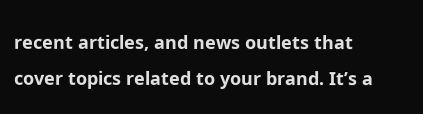recent articles, and news outlets that cover topics related to your brand. It’s a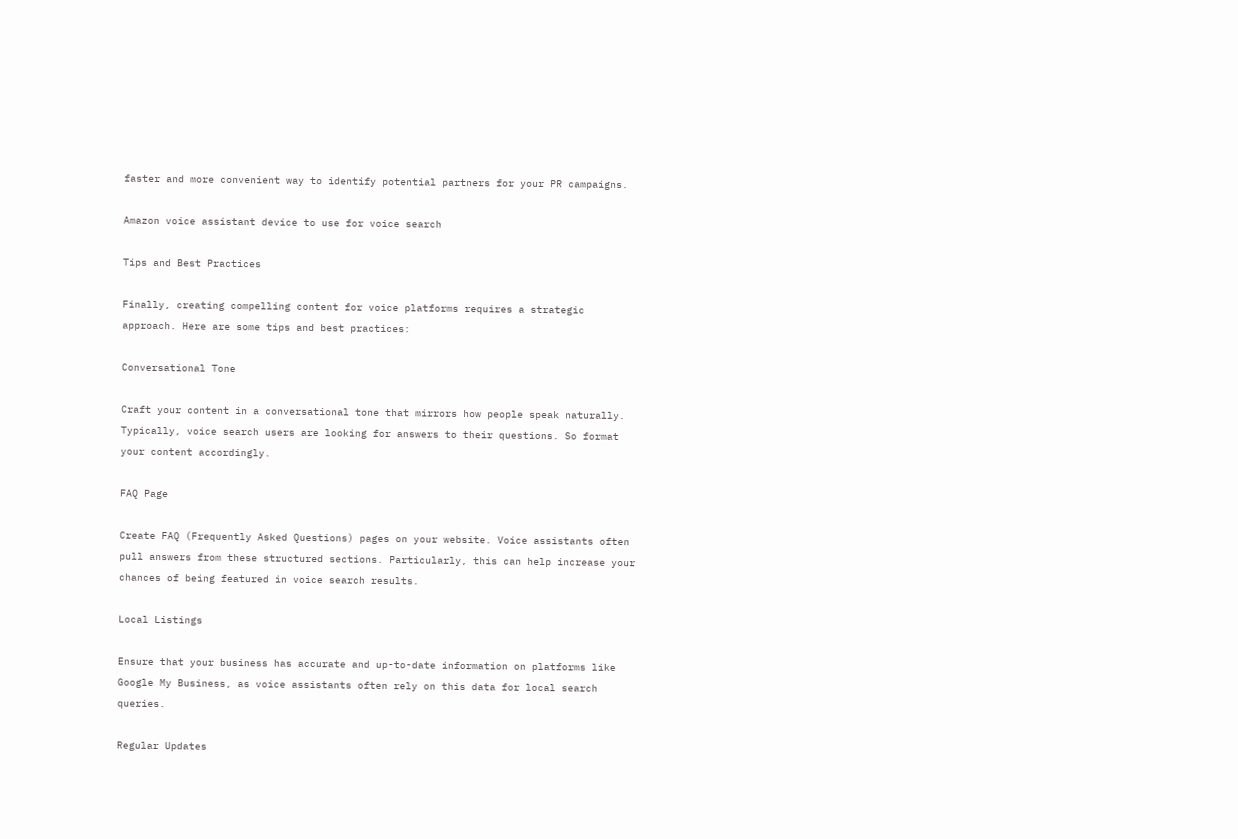faster and more convenient way to identify potential partners for your PR campaigns.

Amazon voice assistant device to use for voice search

Tips and Best Practices

Finally, creating compelling content for voice platforms requires a strategic approach. Here are some tips and best practices:

Conversational Tone

Craft your content in a conversational tone that mirrors how people speak naturally. Typically, voice search users are looking for answers to their questions. So format your content accordingly.

FAQ Page

Create FAQ (Frequently Asked Questions) pages on your website. Voice assistants often pull answers from these structured sections. Particularly, this can help increase your chances of being featured in voice search results.

Local Listings

Ensure that your business has accurate and up-to-date information on platforms like Google My Business, as voice assistants often rely on this data for local search queries.

Regular Updates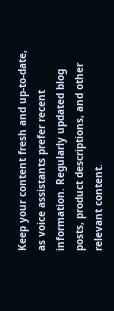Keep your content fresh and up-to-date, as voice assistants prefer recent information. Regularly updated blog posts, product descriptions, and other relevant content.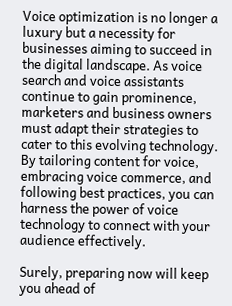Voice optimization is no longer a luxury but a necessity for businesses aiming to succeed in the digital landscape. As voice search and voice assistants continue to gain prominence, marketers and business owners must adapt their strategies to cater to this evolving technology. By tailoring content for voice, embracing voice commerce, and following best practices, you can harness the power of voice technology to connect with your audience effectively.

Surely, preparing now will keep you ahead of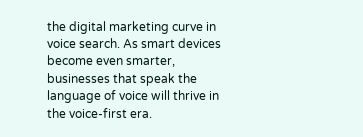the digital marketing curve in voice search. As smart devices become even smarter, businesses that speak the language of voice will thrive in the voice-first era.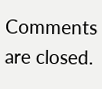Comments are closed.